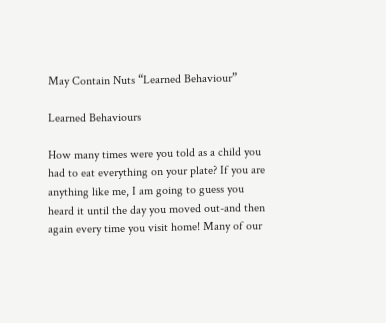May Contain Nuts “Learned Behaviour”

Learned Behaviours

How many times were you told as a child you had to eat everything on your plate? If you are anything like me, I am going to guess you heard it until the day you moved out-and then again every time you visit home! Many of our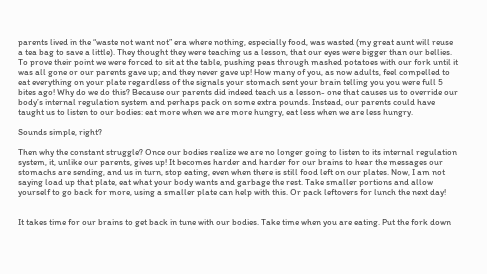parents lived in the “waste not want not” era where nothing, especially food, was wasted (my great aunt will reuse a tea bag to save a little). They thought they were teaching us a lesson, that our eyes were bigger than our bellies. To prove their point we were forced to sit at the table, pushing peas through mashed potatoes with our fork until it was all gone or our parents gave up; and they never gave up! How many of you, as now adults, feel compelled to eat everything on your plate regardless of the signals your stomach sent your brain telling you you were full 5 bites ago! Why do we do this? Because our parents did indeed teach us a lesson- one that causes us to override our body’s internal regulation system and perhaps pack on some extra pounds. Instead, our parents could have taught us to listen to our bodies: eat more when we are more hungry, eat less when we are less hungry.

Sounds simple, right?

Then why the constant struggle? Once our bodies realize we are no longer going to listen to its internal regulation system, it, unlike our parents, gives up! It becomes harder and harder for our brains to hear the messages our stomachs are sending, and us in turn, stop eating, even when there is still food left on our plates. Now, I am not saying load up that plate, eat what your body wants and garbage the rest. Take smaller portions and allow yourself to go back for more, using a smaller plate can help with this. Or pack leftovers for lunch the next day!


It takes time for our brains to get back in tune with our bodies. Take time when you are eating. Put the fork down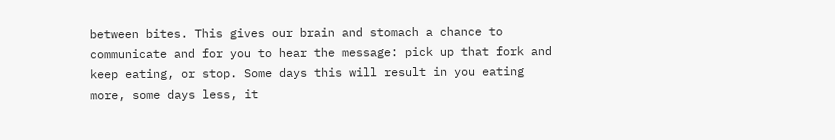between bites. This gives our brain and stomach a chance to communicate and for you to hear the message: pick up that fork and keep eating, or stop. Some days this will result in you eating more, some days less, it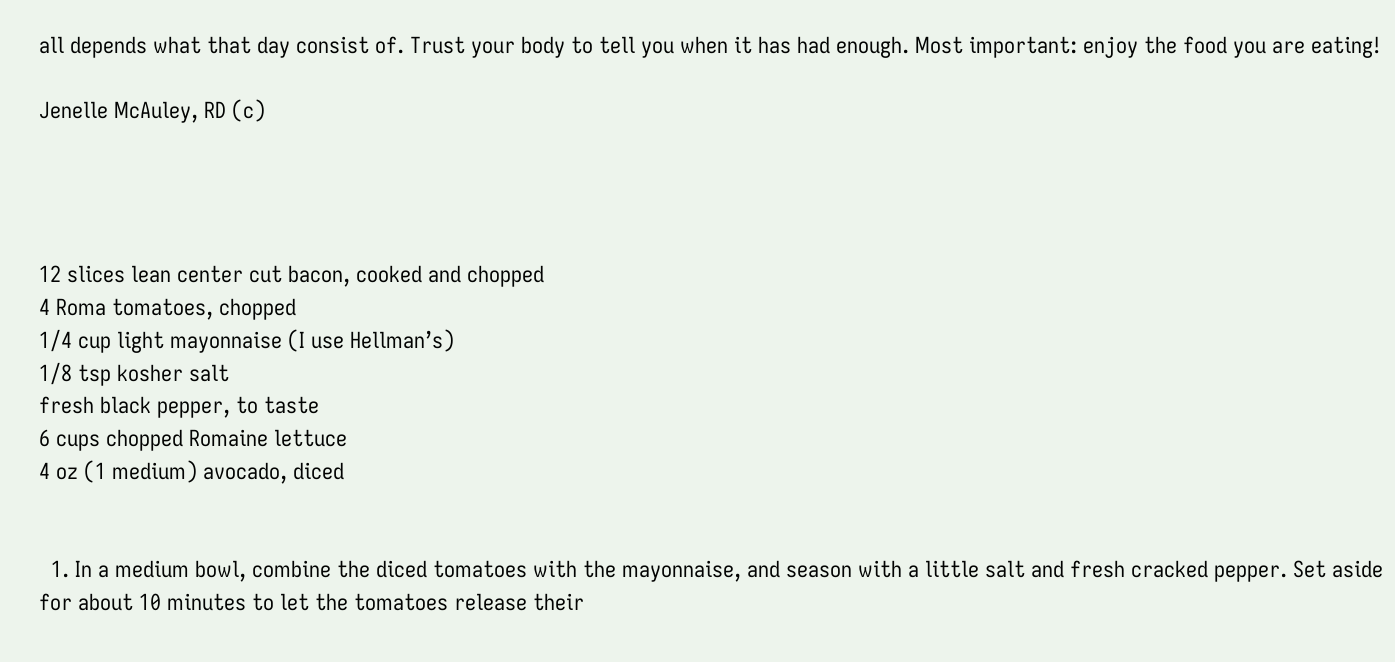all depends what that day consist of. Trust your body to tell you when it has had enough. Most important: enjoy the food you are eating!

Jenelle McAuley, RD (c)




12 slices lean center cut bacon, cooked and chopped
4 Roma tomatoes, chopped
1/4 cup light mayonnaise (I use Hellman’s)
1/8 tsp kosher salt
fresh black pepper, to taste
6 cups chopped Romaine lettuce
4 oz (1 medium) avocado, diced


  1. In a medium bowl, combine the diced tomatoes with the mayonnaise, and season with a little salt and fresh cracked pepper. Set aside for about 10 minutes to let the tomatoes release their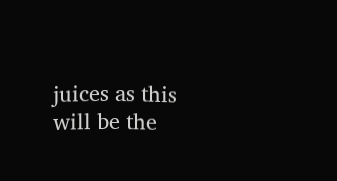juices as this will be the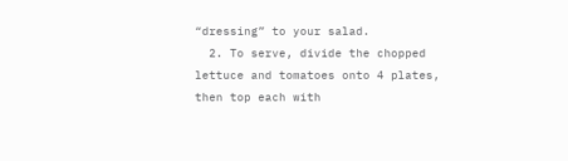“dressing” to your salad.
  2. To serve, divide the chopped lettuce and tomatoes onto 4 plates, then top each with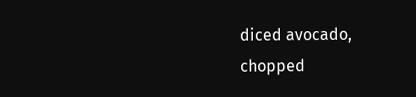diced avocado, chopped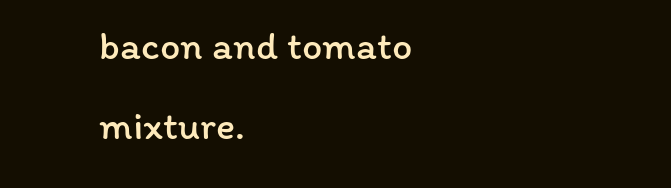bacon and tomato mixture.